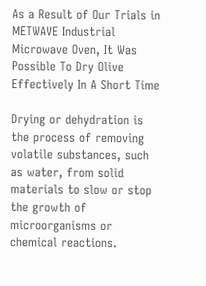As a Result of Our Trials in METWAVE Industrial Microwave Oven, It Was Possible To Dry Olive Effectively In A Short Time

Drying or dehydration is the process of removing volatile substances, such as water, from solid materials to slow or stop the growth of microorganisms or chemical reactions.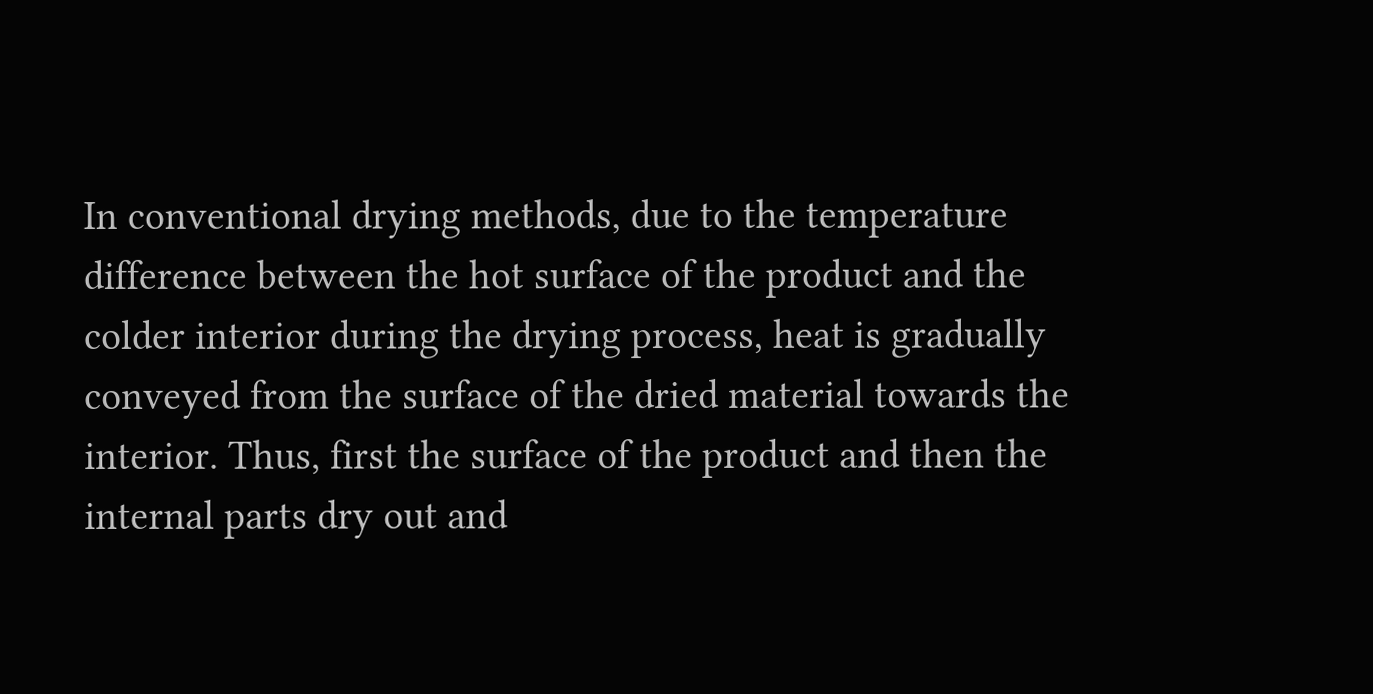In conventional drying methods, due to the temperature difference between the hot surface of the product and the colder interior during the drying process, heat is gradually conveyed from the surface of the dried material towards the interior. Thus, first the surface of the product and then the internal parts dry out and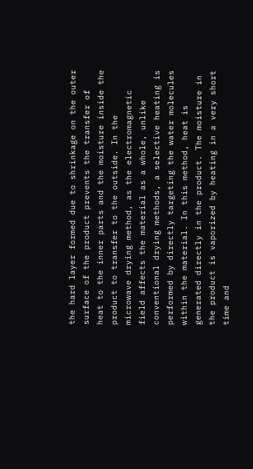the hard layer formed due to shrinkage on the outer surface of the product prevents the transfer of heat to the inner parts and the moisture inside the product to transfer to the outside. In the microwave drying method, as the electromagnetic field affects the material as a whole, unlike conventional drying methods, a selective heating is performed by directly targeting the water molecules within the material. In this method, heat is generated directly in the product. The moisture in the product is vaporized by heating in a very short time and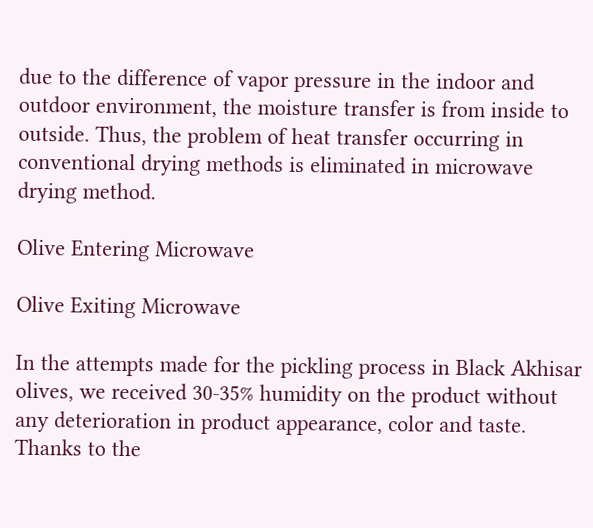due to the difference of vapor pressure in the indoor and outdoor environment, the moisture transfer is from inside to outside. Thus, the problem of heat transfer occurring in conventional drying methods is eliminated in microwave drying method.

Olive Entering Microwave

Olive Exiting Microwave

In the attempts made for the pickling process in Black Akhisar olives, we received 30-35% humidity on the product without any deterioration in product appearance, color and taste. Thanks to the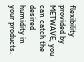flexibility provided by METWAVE, you can catch the desired humidity in your products.